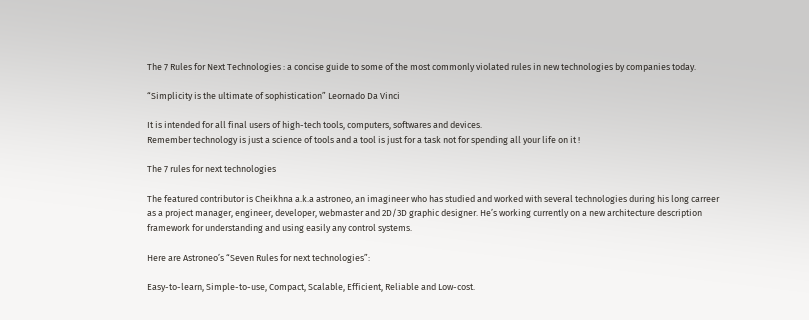The 7 Rules for Next Technologies : a concise guide to some of the most commonly violated rules in new technologies by companies today.

“Simplicity is the ultimate of sophistication” Leornado Da Vinci

It is intended for all final users of high-tech tools, computers, softwares and devices.
Remember technology is just a science of tools and a tool is just for a task not for spending all your life on it !

The 7 rules for next technologies

The featured contributor is Cheikhna a.k.a astroneo, an imagineer who has studied and worked with several technologies during his long carreer as a project manager, engineer, developer, webmaster and 2D/3D graphic designer. He’s working currently on a new architecture description framework for understanding and using easily any control systems.

Here are Astroneo’s “Seven Rules for next technologies”:

Easy-to-learn, Simple-to-use, Compact, Scalable, Efficient, Reliable and Low-cost.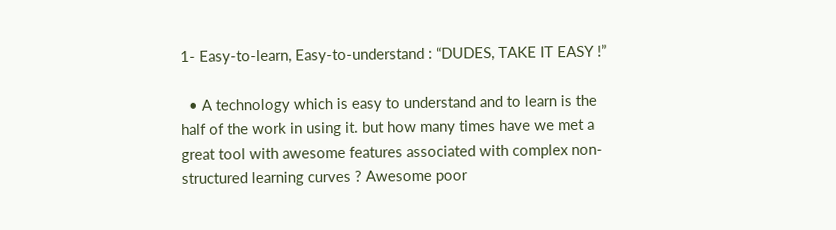1- Easy-to-learn, Easy-to-understand : “DUDES, TAKE IT EASY !”

  • A technology which is easy to understand and to learn is the half of the work in using it. but how many times have we met a great tool with awesome features associated with complex non-structured learning curves ? Awesome poor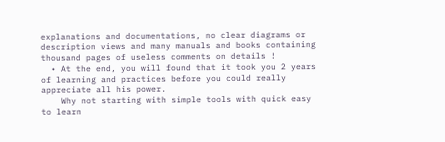explanations and documentations, no clear diagrams or description views and many manuals and books containing thousand pages of useless comments on details !
  • At the end, you will found that it took you 2 years of learning and practices before you could really appreciate all his power.
    Why not starting with simple tools with quick easy to learn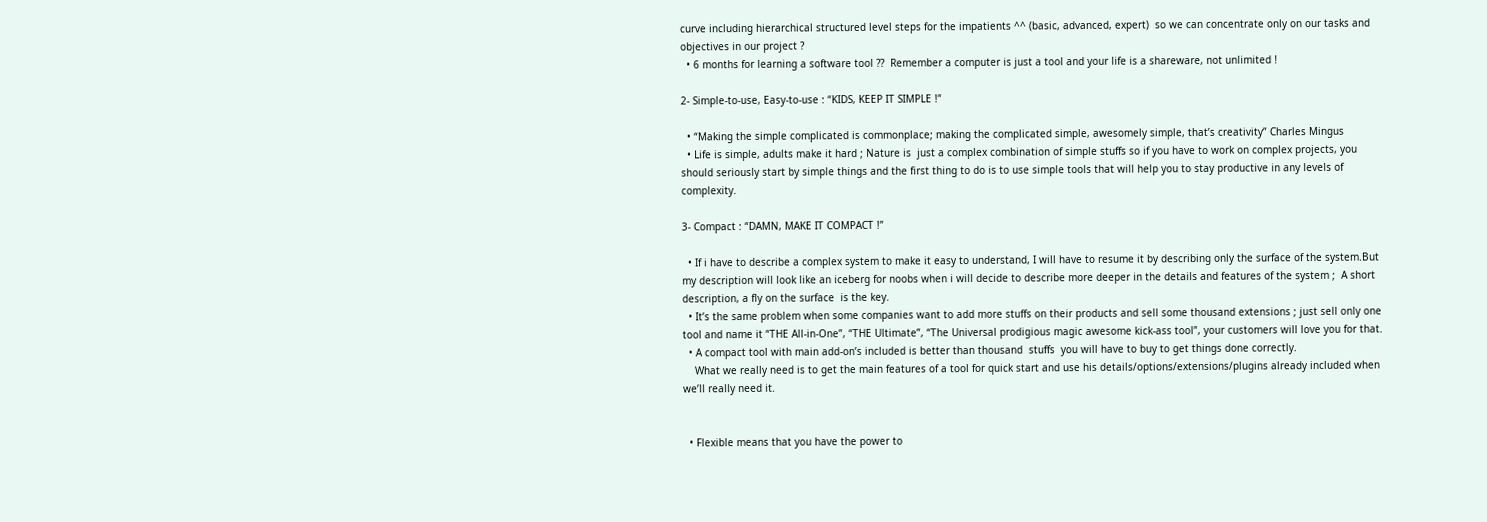curve including hierarchical structured level steps for the impatients ^^ (basic, advanced, expert)  so we can concentrate only on our tasks and objectives in our project ?
  • 6 months for learning a software tool ??  Remember a computer is just a tool and your life is a shareware, not unlimited !

2- Simple-to-use, Easy-to-use : “KIDS, KEEP IT SIMPLE !”

  • “Making the simple complicated is commonplace; making the complicated simple, awesomely simple, that’s creativity” Charles Mingus
  • Life is simple, adults make it hard ; Nature is  just a complex combination of simple stuffs so if you have to work on complex projects, you should seriously start by simple things and the first thing to do is to use simple tools that will help you to stay productive in any levels of complexity.

3- Compact : “DAMN, MAKE IT COMPACT !”

  • If i have to describe a complex system to make it easy to understand, I will have to resume it by describing only the surface of the system.But my description will look like an iceberg for noobs when i will decide to describe more deeper in the details and features of the system ;  A short description, a fly on the surface  is the key.
  • It’s the same problem when some companies want to add more stuffs on their products and sell some thousand extensions ; just sell only one tool and name it “THE All-in-One”, “THE Ultimate”, “The Universal prodigious magic awesome kick-ass tool”, your customers will love you for that.
  • A compact tool with main add-on’s included is better than thousand  stuffs  you will have to buy to get things done correctly.
    What we really need is to get the main features of a tool for quick start and use his details/options/extensions/plugins already included when we’ll really need it.


  • Flexible means that you have the power to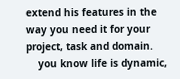extend his features in the way you need it for your project, task and domain.
    you know life is dynamic,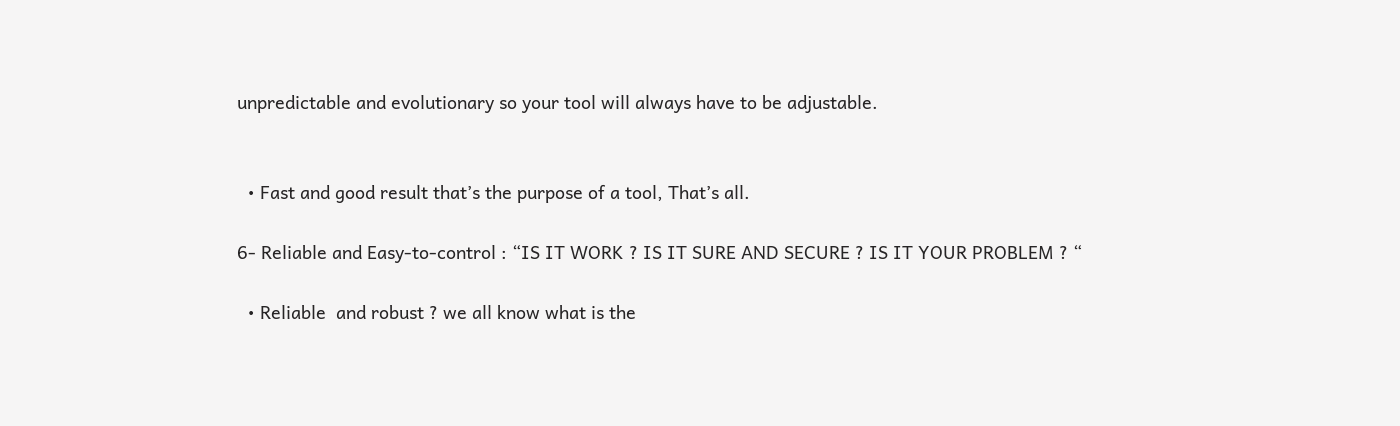unpredictable and evolutionary so your tool will always have to be adjustable.


  • Fast and good result that’s the purpose of a tool, That’s all.

6- Reliable and Easy-to-control : “IS IT WORK ? IS IT SURE AND SECURE ? IS IT YOUR PROBLEM ? “

  • Reliable  and robust ? we all know what is the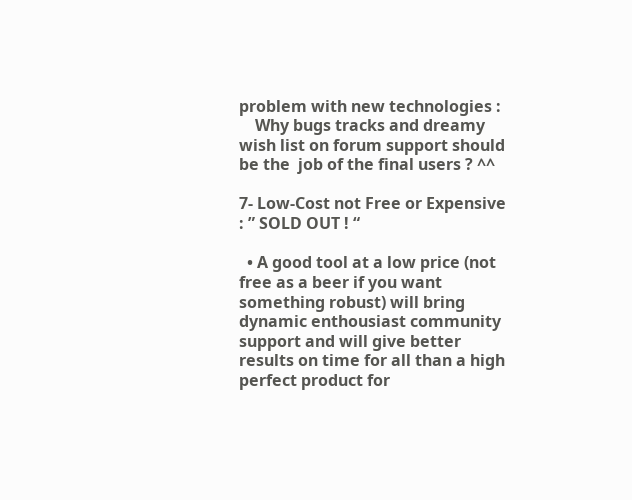problem with new technologies :
    Why bugs tracks and dreamy wish list on forum support should be the  job of the final users ? ^^

7- Low-Cost not Free or Expensive : ” SOLD OUT ! “

  • A good tool at a low price (not free as a beer if you want something robust) will bring dynamic enthousiast community support and will give better results on time for all than a high perfect product for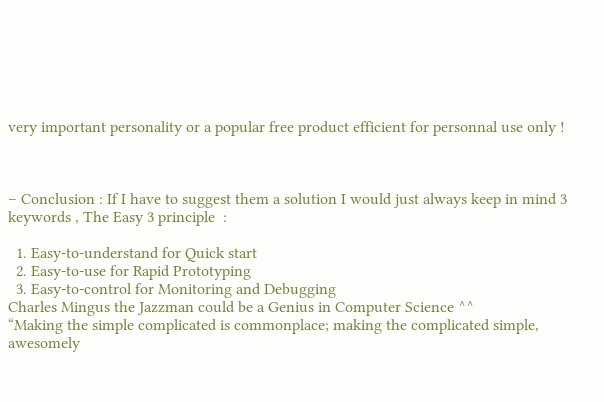very important personality or a popular free product efficient for personnal use only !



– Conclusion : If I have to suggest them a solution I would just always keep in mind 3 keywords , The Easy 3 principle  :

  1. Easy-to-understand for Quick start
  2. Easy-to-use for Rapid Prototyping
  3. Easy-to-control for Monitoring and Debugging
Charles Mingus the Jazzman could be a Genius in Computer Science ^^
“Making the simple complicated is commonplace; making the complicated simple, awesomely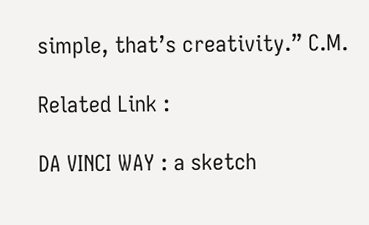simple, that’s creativity.” C.M.

Related Link :

DA VINCI WAY : a sketch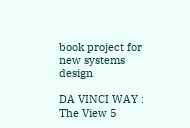book project for new systems design

DA VINCI WAY : The View 5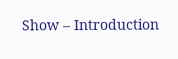Show – Introduction